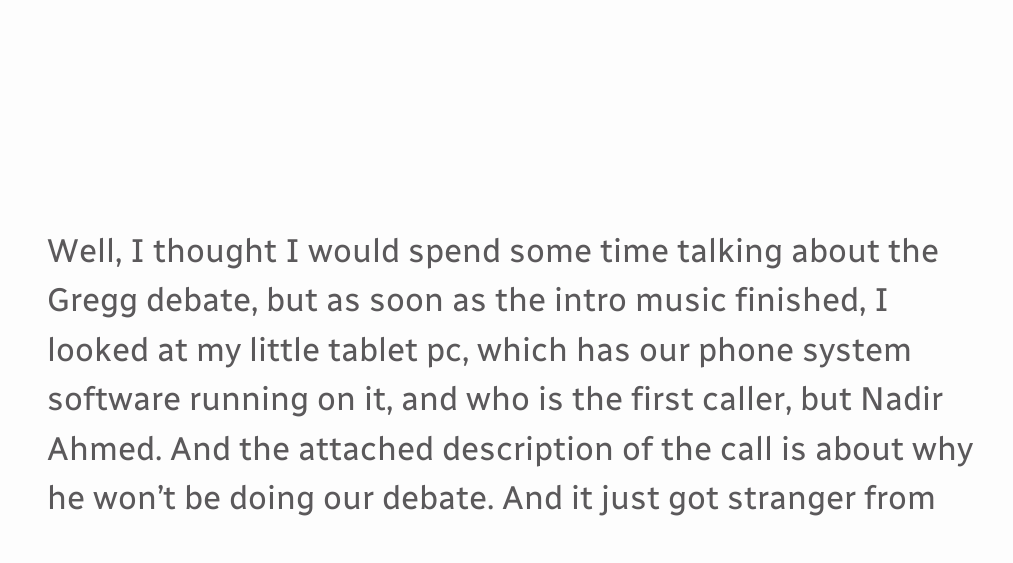Well, I thought I would spend some time talking about the Gregg debate, but as soon as the intro music finished, I looked at my little tablet pc, which has our phone system software running on it, and who is the first caller, but Nadir Ahmed. And the attached description of the call is about why he won’t be doing our debate. And it just got stranger from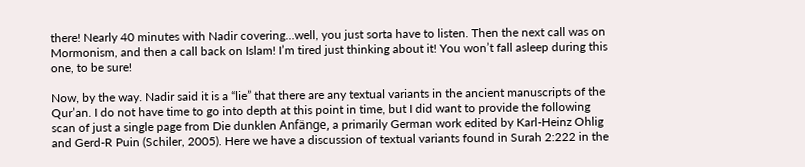there! Nearly 40 minutes with Nadir covering…well, you just sorta have to listen. Then the next call was on Mormonism, and then a call back on Islam! I’m tired just thinking about it! You won’t fall asleep during this one, to be sure!

Now, by the way. Nadir said it is a “lie” that there are any textual variants in the ancient manuscripts of the Qur’an. I do not have time to go into depth at this point in time, but I did want to provide the following scan of just a single page from Die dunklen Anfänge, a primarily German work edited by Karl-Heinz Ohlig and Gerd-R Puin (Schiler, 2005). Here we have a discussion of textual variants found in Surah 2:222 in the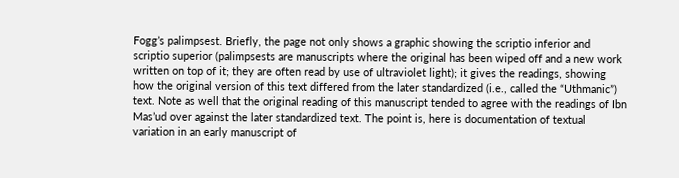Fogg’s palimpsest. Briefly, the page not only shows a graphic showing the scriptio inferior and scriptio superior (palimpsests are manuscripts where the original has been wiped off and a new work written on top of it; they are often read by use of ultraviolet light); it gives the readings, showing how the original version of this text differed from the later standardized (i.e., called the “Uthmanic”) text. Note as well that the original reading of this manuscript tended to agree with the readings of Ibn Mas’ud over against the later standardized text. The point is, here is documentation of textual variation in an early manuscript of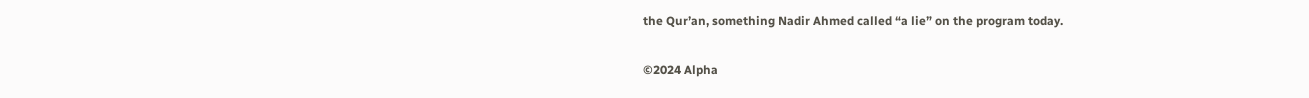the Qur’an, something Nadir Ahmed called “a lie” on the program today.

©2024 Alpha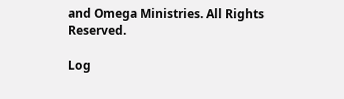and Omega Ministries. All Rights Reserved.

Log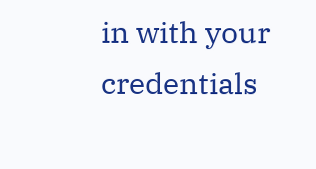in with your credentials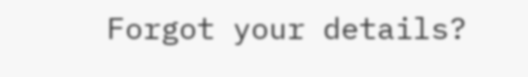Forgot your details?